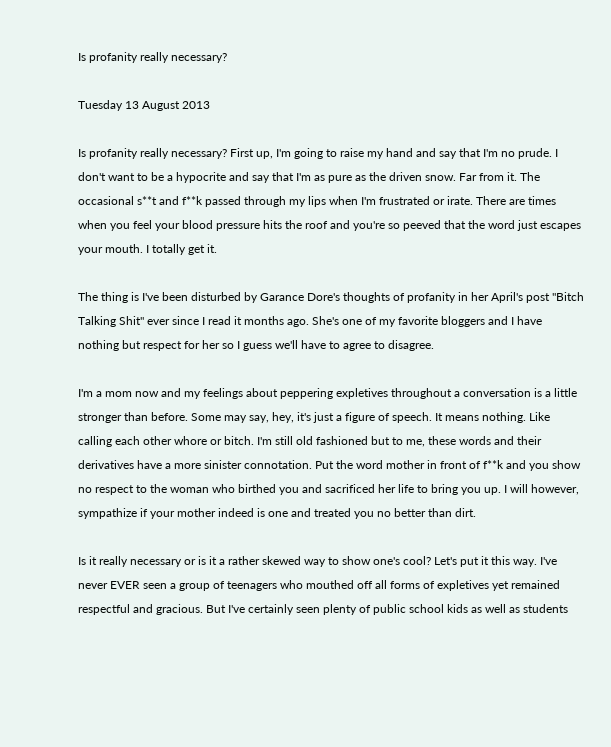Is profanity really necessary?

Tuesday 13 August 2013

Is profanity really necessary? First up, I'm going to raise my hand and say that I'm no prude. I don't want to be a hypocrite and say that I'm as pure as the driven snow. Far from it. The occasional s**t and f**k passed through my lips when I'm frustrated or irate. There are times when you feel your blood pressure hits the roof and you're so peeved that the word just escapes your mouth. I totally get it.

The thing is I've been disturbed by Garance Dore's thoughts of profanity in her April's post "Bitch Talking Shit" ever since I read it months ago. She's one of my favorite bloggers and I have nothing but respect for her so I guess we'll have to agree to disagree.

I'm a mom now and my feelings about peppering expletives throughout a conversation is a little stronger than before. Some may say, hey, it's just a figure of speech. It means nothing. Like calling each other whore or bitch. I'm still old fashioned but to me, these words and their derivatives have a more sinister connotation. Put the word mother in front of f**k and you show no respect to the woman who birthed you and sacrificed her life to bring you up. I will however, sympathize if your mother indeed is one and treated you no better than dirt.

Is it really necessary or is it a rather skewed way to show one's cool? Let's put it this way. I've never EVER seen a group of teenagers who mouthed off all forms of expletives yet remained respectful and gracious. But I've certainly seen plenty of public school kids as well as students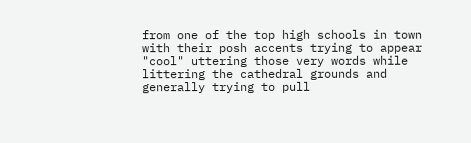from one of the top high schools in town with their posh accents trying to appear "cool" uttering those very words while littering the cathedral grounds and generally trying to pull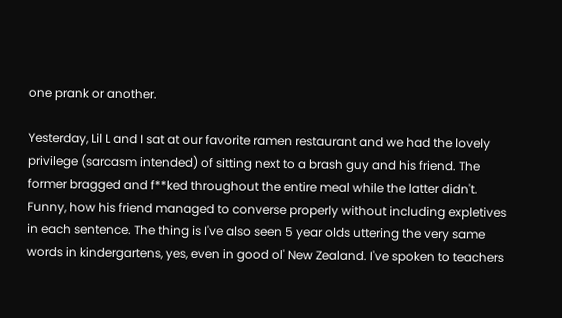one prank or another.

Yesterday, Lil L and I sat at our favorite ramen restaurant and we had the lovely privilege (sarcasm intended) of sitting next to a brash guy and his friend. The former bragged and f**ked throughout the entire meal while the latter didn't. Funny, how his friend managed to converse properly without including expletives in each sentence. The thing is I've also seen 5 year olds uttering the very same words in kindergartens, yes, even in good ol' New Zealand. I've spoken to teachers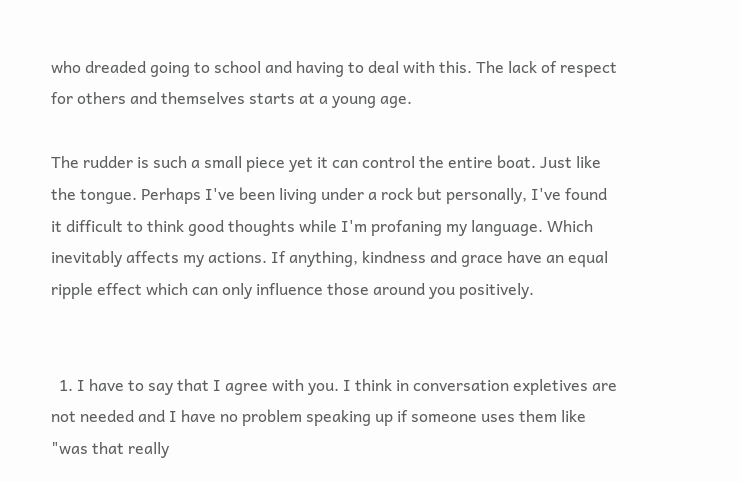who dreaded going to school and having to deal with this. The lack of respect for others and themselves starts at a young age.

The rudder is such a small piece yet it can control the entire boat. Just like the tongue. Perhaps I've been living under a rock but personally, I've found it difficult to think good thoughts while I'm profaning my language. Which inevitably affects my actions. If anything, kindness and grace have an equal ripple effect which can only influence those around you positively.


  1. I have to say that I agree with you. I think in conversation expletives are not needed and I have no problem speaking up if someone uses them like "was that really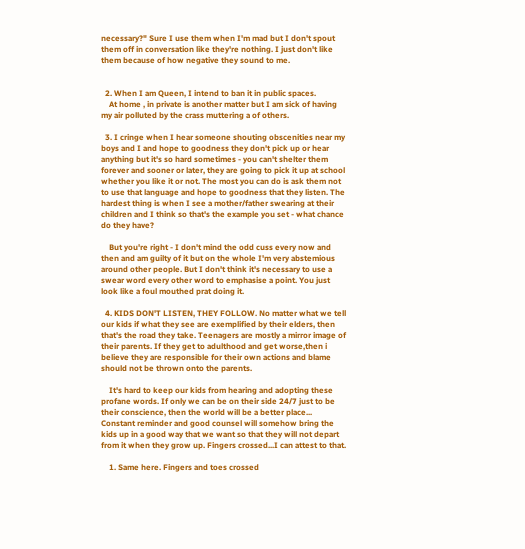necessary?" Sure I use them when I'm mad but I don't spout them off in conversation like they're nothing. I just don't like them because of how negative they sound to me.


  2. When I am Queen, I intend to ban it in public spaces.
    At home , in private is another matter but I am sick of having my air polluted by the crass muttering a of others.

  3. I cringe when I hear someone shouting obscenities near my boys and I and hope to goodness they don't pick up or hear anything but it's so hard sometimes - you can't shelter them forever and sooner or later, they are going to pick it up at school whether you like it or not. The most you can do is ask them not to use that language and hope to goodness that they listen. The hardest thing is when I see a mother/father swearing at their children and I think so that's the example you set - what chance do they have?

    But you're right - I don't mind the odd cuss every now and then and am guilty of it but on the whole I'm very abstemious around other people. But I don't think it's necessary to use a swear word every other word to emphasise a point. You just look like a foul mouthed prat doing it.

  4. KIDS DON'T LISTEN, THEY FOLLOW. No matter what we tell our kids if what they see are exemplified by their elders, then that's the road they take. Teenagers are mostly a mirror image of their parents. If they get to adulthood and get worse,then i believe they are responsible for their own actions and blame should not be thrown onto the parents.

    It's hard to keep our kids from hearing and adopting these profane words. If only we can be on their side 24/7 just to be their conscience, then the world will be a better place... Constant reminder and good counsel will somehow bring the kids up in a good way that we want so that they will not depart from it when they grow up. Fingers crossed...I can attest to that.

    1. Same here. Fingers and toes crossed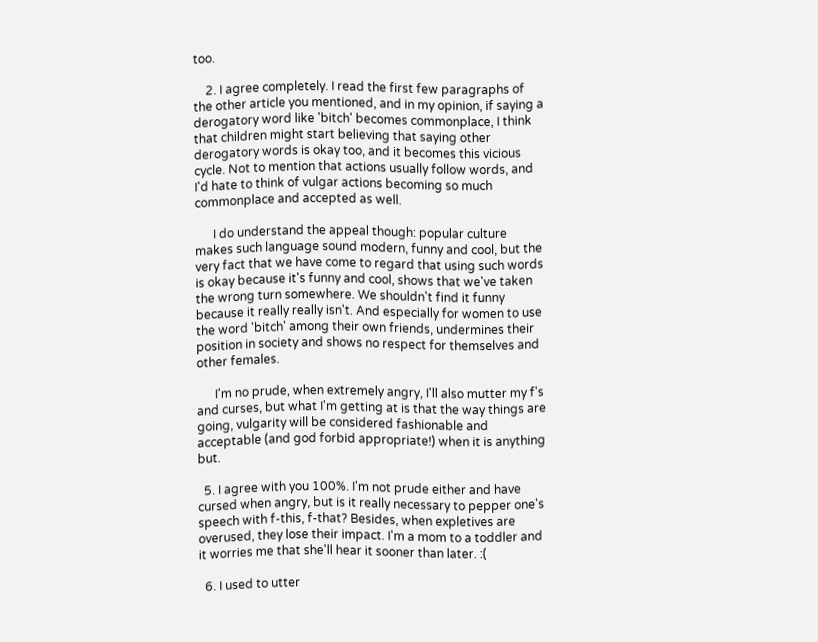too.

    2. I agree completely. I read the first few paragraphs of the other article you mentioned, and in my opinion, if saying a derogatory word like 'bitch' becomes commonplace, I think that children might start believing that saying other derogatory words is okay too, and it becomes this vicious cycle. Not to mention that actions usually follow words, and I'd hate to think of vulgar actions becoming so much commonplace and accepted as well.

      I do understand the appeal though: popular culture makes such language sound modern, funny and cool, but the very fact that we have come to regard that using such words is okay because it's funny and cool, shows that we've taken the wrong turn somewhere. We shouldn't find it funny because it really really isn't. And especially for women to use the word 'bitch' among their own friends, undermines their position in society and shows no respect for themselves and other females.

      I'm no prude, when extremely angry, I'll also mutter my f's and curses, but what I'm getting at is that the way things are going, vulgarity will be considered fashionable and acceptable (and god forbid appropriate!) when it is anything but.

  5. I agree with you 100%. I'm not prude either and have cursed when angry, but is it really necessary to pepper one's speech with f-this, f-that? Besides, when expletives are overused, they lose their impact. I'm a mom to a toddler and it worries me that she'll hear it sooner than later. :(

  6. I used to utter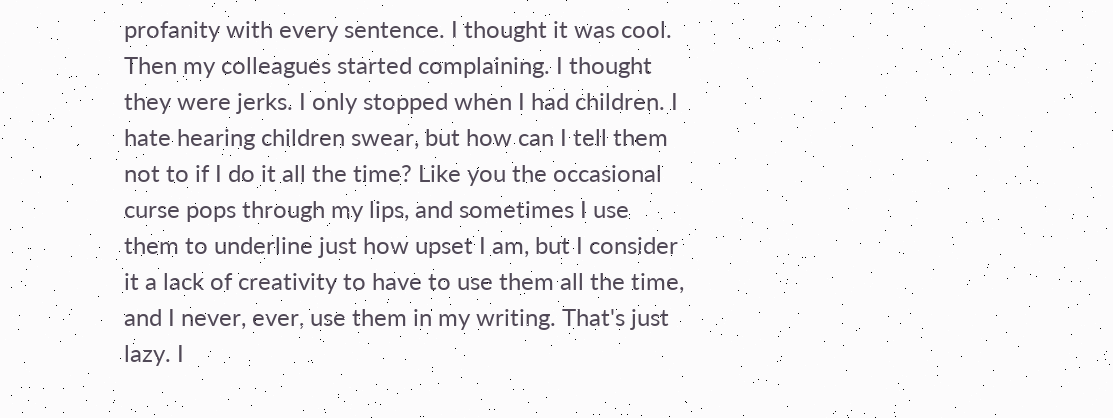profanity with every sentence. I thought it was cool. Then my colleagues started complaining. I thought they were jerks. I only stopped when I had children. I hate hearing children swear, but how can I tell them not to if I do it all the time? Like you the occasional curse pops through my lips, and sometimes I use them to underline just how upset I am, but I consider it a lack of creativity to have to use them all the time, and I never, ever, use them in my writing. That's just lazy. I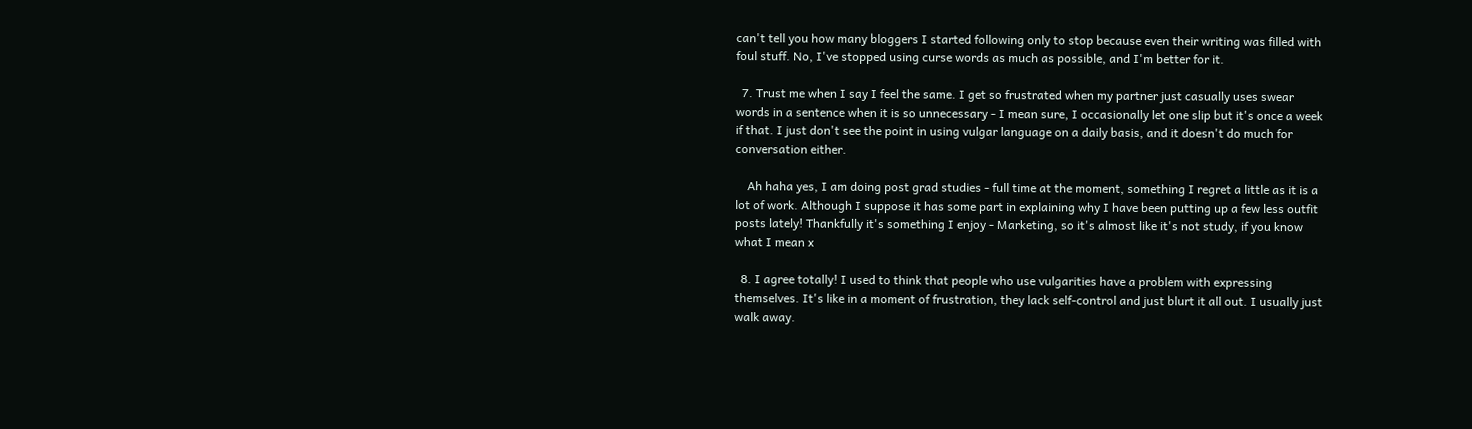can't tell you how many bloggers I started following only to stop because even their writing was filled with foul stuff. No, I've stopped using curse words as much as possible, and I'm better for it.

  7. Trust me when I say I feel the same. I get so frustrated when my partner just casually uses swear words in a sentence when it is so unnecessary - I mean sure, I occasionally let one slip but it's once a week if that. I just don't see the point in using vulgar language on a daily basis, and it doesn't do much for conversation either.

    Ah haha yes, I am doing post grad studies - full time at the moment, something I regret a little as it is a lot of work. Although I suppose it has some part in explaining why I have been putting up a few less outfit posts lately! Thankfully it's something I enjoy - Marketing, so it's almost like it's not study, if you know what I mean x

  8. I agree totally! I used to think that people who use vulgarities have a problem with expressing themselves. It's like in a moment of frustration, they lack self-control and just blurt it all out. I usually just walk away.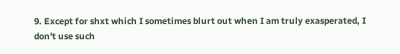9. Except for shxt which I sometimes blurt out when I am truly exasperated, I don't use such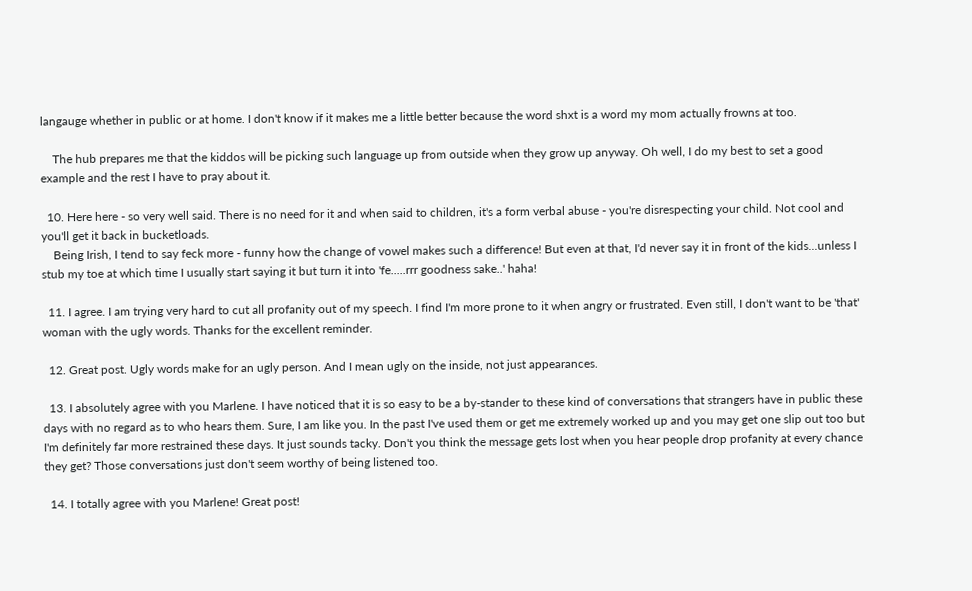langauge whether in public or at home. I don't know if it makes me a little better because the word shxt is a word my mom actually frowns at too.

    The hub prepares me that the kiddos will be picking such language up from outside when they grow up anyway. Oh well, I do my best to set a good example and the rest I have to pray about it.

  10. Here here - so very well said. There is no need for it and when said to children, it's a form verbal abuse - you're disrespecting your child. Not cool and you'll get it back in bucketloads.
    Being Irish, I tend to say feck more - funny how the change of vowel makes such a difference! But even at that, I'd never say it in front of the kids...unless I stub my toe at which time I usually start saying it but turn it into 'fe.....rrr goodness sake..' haha!

  11. I agree. I am trying very hard to cut all profanity out of my speech. I find I'm more prone to it when angry or frustrated. Even still, I don't want to be 'that' woman with the ugly words. Thanks for the excellent reminder.

  12. Great post. Ugly words make for an ugly person. And I mean ugly on the inside, not just appearances.

  13. I absolutely agree with you Marlene. I have noticed that it is so easy to be a by-stander to these kind of conversations that strangers have in public these days with no regard as to who hears them. Sure, I am like you. In the past I've used them or get me extremely worked up and you may get one slip out too but I'm definitely far more restrained these days. It just sounds tacky. Don't you think the message gets lost when you hear people drop profanity at every chance they get? Those conversations just don't seem worthy of being listened too.

  14. I totally agree with you Marlene! Great post!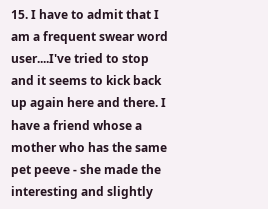15. I have to admit that I am a frequent swear word user....I've tried to stop and it seems to kick back up again here and there. I have a friend whose a mother who has the same pet peeve - she made the interesting and slightly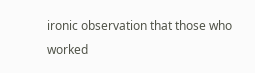ironic observation that those who worked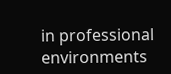in professional environments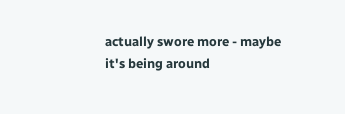actually swore more - maybe it's being around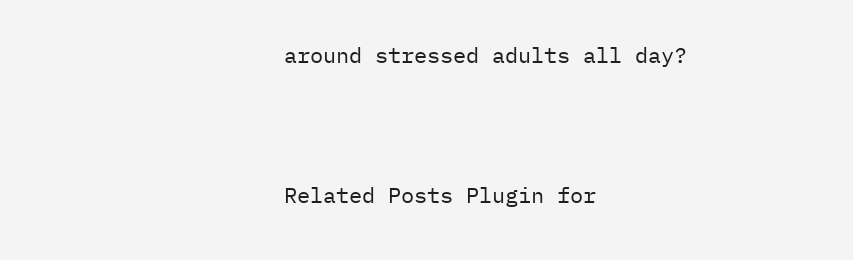around stressed adults all day?



Related Posts Plugin for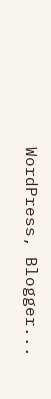WordPress, Blogger...